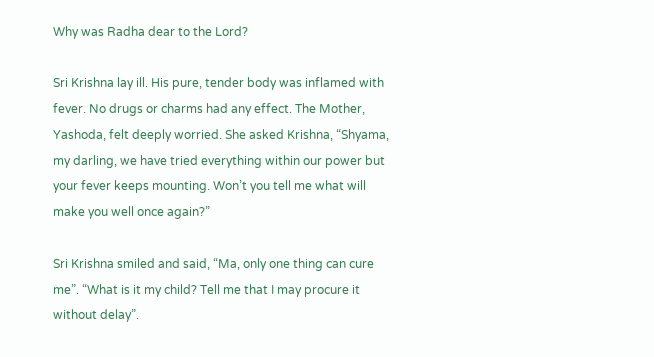Why was Radha dear to the Lord?

Sri Krishna lay ill. His pure, tender body was inflamed with fever. No drugs or charms had any effect. The Mother, Yashoda, felt deeply worried. She asked Krishna, “Shyama, my darling, we have tried everything within our power but your fever keeps mounting. Won’t you tell me what will make you well once again?”

Sri Krishna smiled and said, “Ma, only one thing can cure me”. “What is it my child? Tell me that I may procure it without delay”.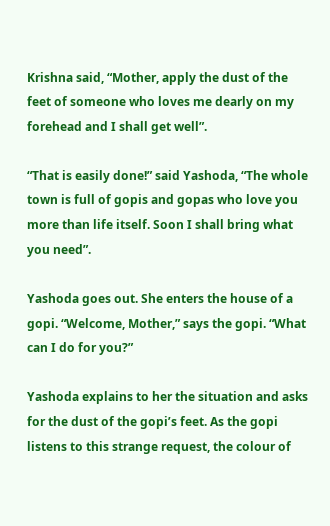Krishna said, “Mother, apply the dust of the feet of someone who loves me dearly on my forehead and I shall get well”.

“That is easily done!” said Yashoda, “The whole town is full of gopis and gopas who love you more than life itself. Soon I shall bring what you need”.

Yashoda goes out. She enters the house of a gopi. “Welcome, Mother,” says the gopi. “What can I do for you?”

Yashoda explains to her the situation and asks for the dust of the gopi’s feet. As the gopi listens to this strange request, the colour of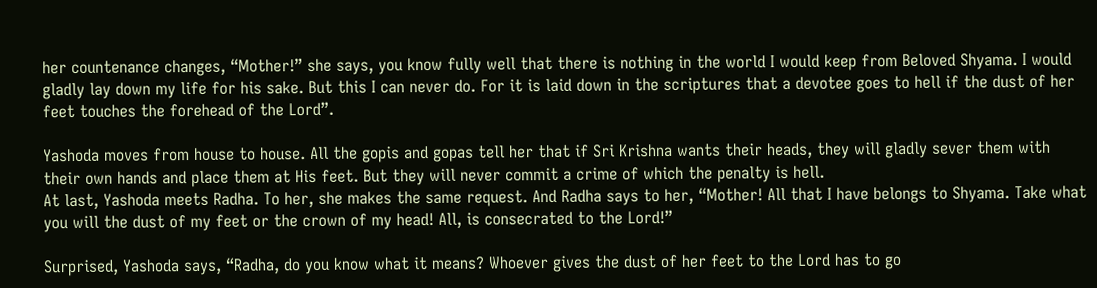her countenance changes, “Mother!” she says, you know fully well that there is nothing in the world I would keep from Beloved Shyama. I would gladly lay down my life for his sake. But this I can never do. For it is laid down in the scriptures that a devotee goes to hell if the dust of her feet touches the forehead of the Lord”.

Yashoda moves from house to house. All the gopis and gopas tell her that if Sri Krishna wants their heads, they will gladly sever them with their own hands and place them at His feet. But they will never commit a crime of which the penalty is hell.
At last, Yashoda meets Radha. To her, she makes the same request. And Radha says to her, “Mother! All that I have belongs to Shyama. Take what you will the dust of my feet or the crown of my head! All, is consecrated to the Lord!”

Surprised, Yashoda says, “Radha, do you know what it means? Whoever gives the dust of her feet to the Lord has to go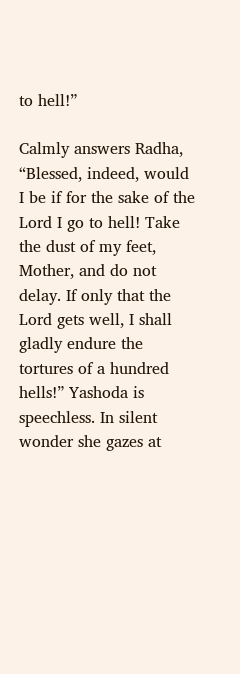to hell!”

Calmly answers Radha, “Blessed, indeed, would I be if for the sake of the Lord I go to hell! Take the dust of my feet, Mother, and do not delay. If only that the Lord gets well, I shall gladly endure the tortures of a hundred hells!” Yashoda is speechless. In silent wonder she gazes at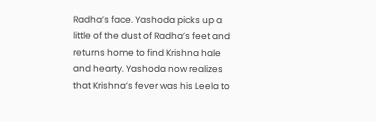Radha’s face. Yashoda picks up a little of the dust of Radha’s feet and returns home to find Krishna hale and hearty. Yashoda now realizes that Krishna’s fever was his Leela to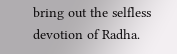bring out the selfless devotion of Radha.